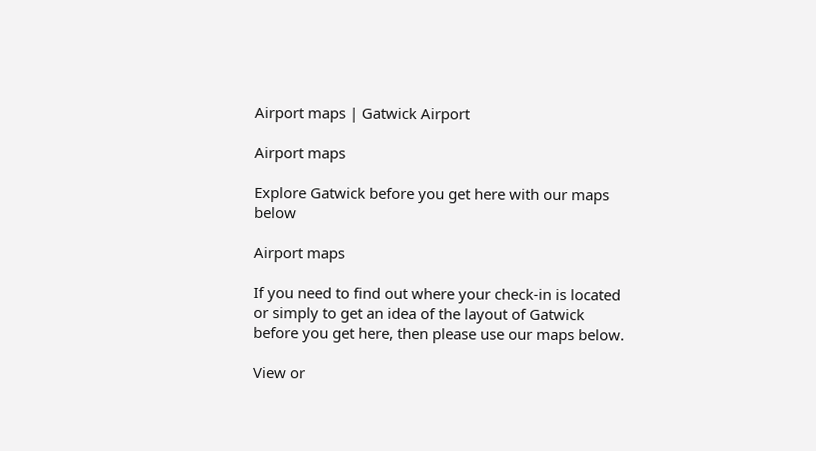Airport maps | Gatwick Airport

Airport maps

Explore Gatwick before you get here with our maps below

Airport maps

If you need to find out where your check-in is located or simply to get an idea of the layout of Gatwick before you get here, then please use our maps below.

View or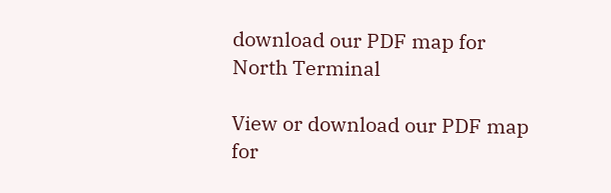download our PDF map for North Terminal

View or download our PDF map for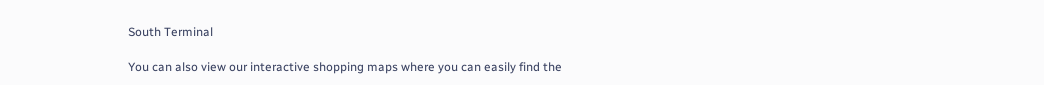South Terminal

You can also view our interactive shopping maps where you can easily find the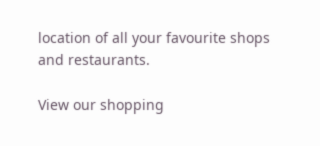location of all your favourite shops and restaurants.

View our shopping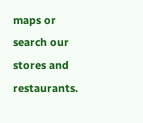maps or search our stores and restaurants.